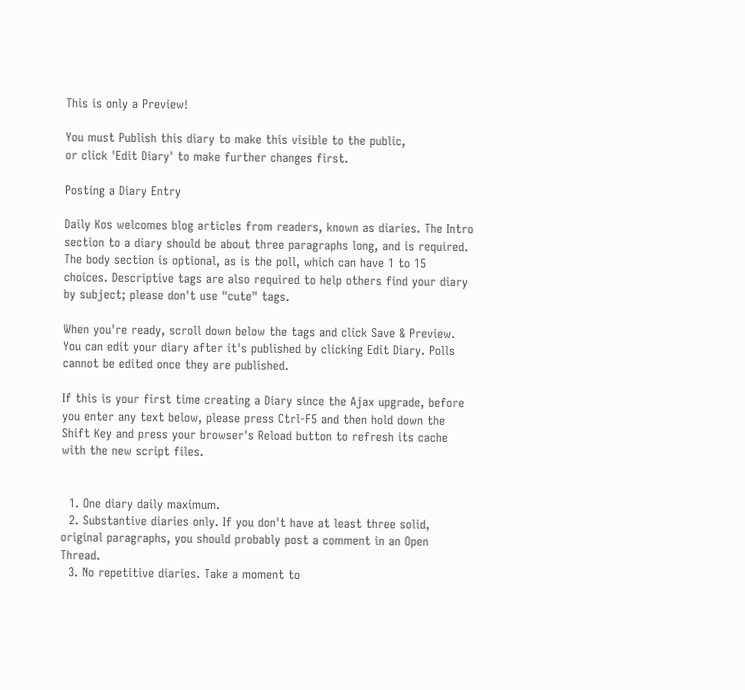This is only a Preview!

You must Publish this diary to make this visible to the public,
or click 'Edit Diary' to make further changes first.

Posting a Diary Entry

Daily Kos welcomes blog articles from readers, known as diaries. The Intro section to a diary should be about three paragraphs long, and is required. The body section is optional, as is the poll, which can have 1 to 15 choices. Descriptive tags are also required to help others find your diary by subject; please don't use "cute" tags.

When you're ready, scroll down below the tags and click Save & Preview. You can edit your diary after it's published by clicking Edit Diary. Polls cannot be edited once they are published.

If this is your first time creating a Diary since the Ajax upgrade, before you enter any text below, please press Ctrl-F5 and then hold down the Shift Key and press your browser's Reload button to refresh its cache with the new script files.


  1. One diary daily maximum.
  2. Substantive diaries only. If you don't have at least three solid, original paragraphs, you should probably post a comment in an Open Thread.
  3. No repetitive diaries. Take a moment to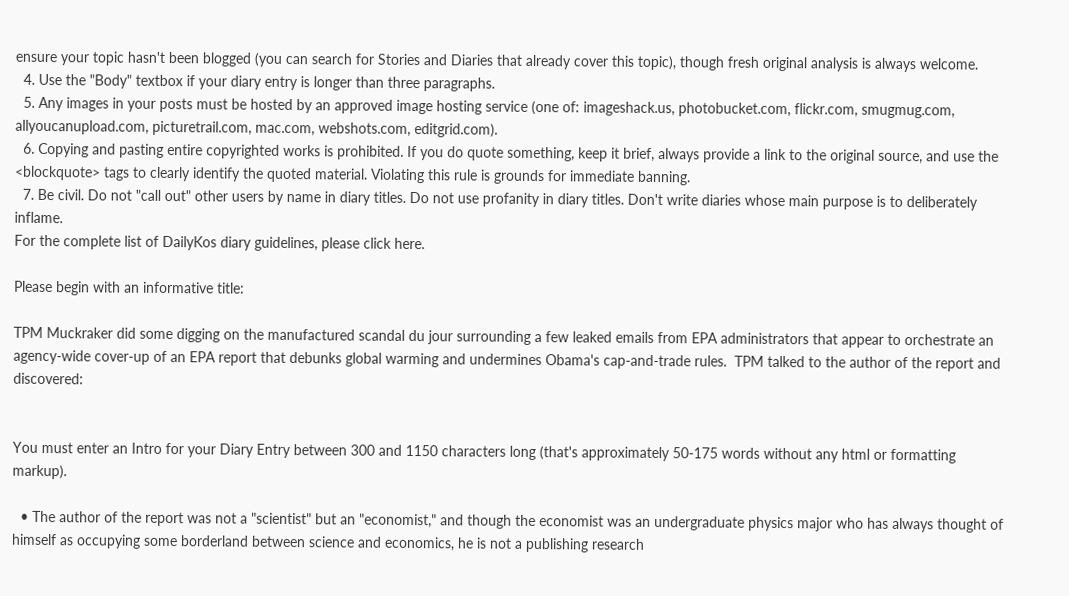ensure your topic hasn't been blogged (you can search for Stories and Diaries that already cover this topic), though fresh original analysis is always welcome.
  4. Use the "Body" textbox if your diary entry is longer than three paragraphs.
  5. Any images in your posts must be hosted by an approved image hosting service (one of: imageshack.us, photobucket.com, flickr.com, smugmug.com, allyoucanupload.com, picturetrail.com, mac.com, webshots.com, editgrid.com).
  6. Copying and pasting entire copyrighted works is prohibited. If you do quote something, keep it brief, always provide a link to the original source, and use the <blockquote> tags to clearly identify the quoted material. Violating this rule is grounds for immediate banning.
  7. Be civil. Do not "call out" other users by name in diary titles. Do not use profanity in diary titles. Don't write diaries whose main purpose is to deliberately inflame.
For the complete list of DailyKos diary guidelines, please click here.

Please begin with an informative title:

TPM Muckraker did some digging on the manufactured scandal du jour surrounding a few leaked emails from EPA administrators that appear to orchestrate an agency-wide cover-up of an EPA report that debunks global warming and undermines Obama's cap-and-trade rules.  TPM talked to the author of the report and discovered:


You must enter an Intro for your Diary Entry between 300 and 1150 characters long (that's approximately 50-175 words without any html or formatting markup).

  • The author of the report was not a "scientist" but an "economist," and though the economist was an undergraduate physics major who has always thought of himself as occupying some borderland between science and economics, he is not a publishing research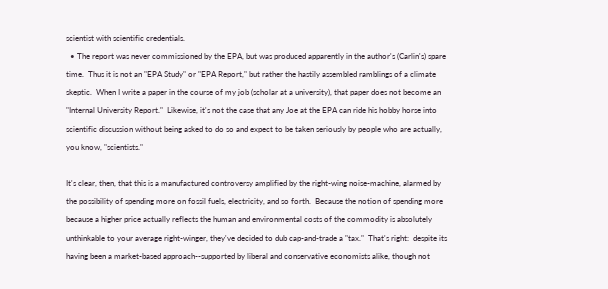scientist with scientific credentials.
  • The report was never commissioned by the EPA, but was produced apparently in the author's (Carlin's) spare time.  Thus it is not an "EPA Study" or "EPA Report," but rather the hastily assembled ramblings of a climate skeptic.  When I write a paper in the course of my job (scholar at a university), that paper does not become an "Internal University Report."  Likewise, it's not the case that any Joe at the EPA can ride his hobby horse into scientific discussion without being asked to do so and expect to be taken seriously by people who are actually, you know, "scientists."

It's clear, then, that this is a manufactured controversy amplified by the right-wing noise-machine, alarmed by the possibility of spending more on fossil fuels, electricity, and so forth.  Because the notion of spending more because a higher price actually reflects the human and environmental costs of the commodity is absolutely unthinkable to your average right-winger, they've decided to dub cap-and-trade a "tax."  That's right:  despite its having been a market-based approach--supported by liberal and conservative economists alike, though not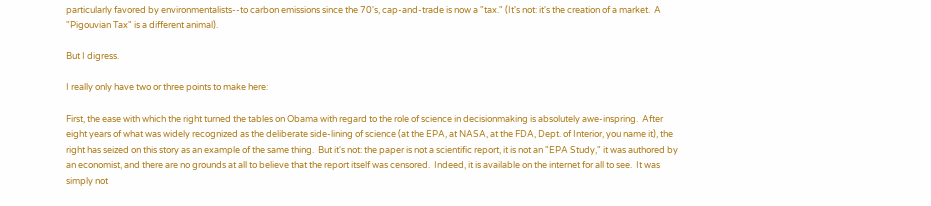particularly favored by environmentalists--to carbon emissions since the 70's, cap-and-trade is now a "tax." (It's not: it's the creation of a market.  A "Pigouvian Tax" is a different animal).

But I digress.

I really only have two or three points to make here:

First, the ease with which the right turned the tables on Obama with regard to the role of science in decisionmaking is absolutely awe-inspring.  After eight years of what was widely recognized as the deliberate side-lining of science (at the EPA, at NASA, at the FDA, Dept. of Interior, you name it), the right has seized on this story as an example of the same thing.  But it's not: the paper is not a scientific report, it is not an "EPA Study," it was authored by an economist, and there are no grounds at all to believe that the report itself was censored.  Indeed, it is available on the internet for all to see.  It was simply not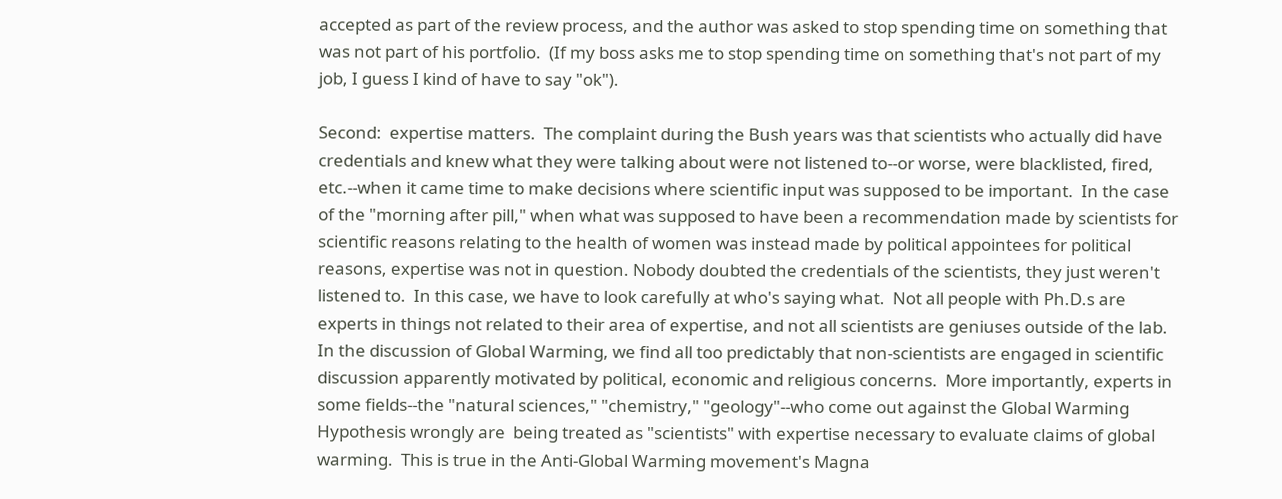accepted as part of the review process, and the author was asked to stop spending time on something that was not part of his portfolio.  (If my boss asks me to stop spending time on something that's not part of my job, I guess I kind of have to say "ok").

Second:  expertise matters.  The complaint during the Bush years was that scientists who actually did have credentials and knew what they were talking about were not listened to--or worse, were blacklisted, fired, etc.--when it came time to make decisions where scientific input was supposed to be important.  In the case of the "morning after pill," when what was supposed to have been a recommendation made by scientists for scientific reasons relating to the health of women was instead made by political appointees for political reasons, expertise was not in question. Nobody doubted the credentials of the scientists, they just weren't listened to.  In this case, we have to look carefully at who's saying what.  Not all people with Ph.D.s are experts in things not related to their area of expertise, and not all scientists are geniuses outside of the lab.  In the discussion of Global Warming, we find all too predictably that non-scientists are engaged in scientific discussion apparently motivated by political, economic and religious concerns.  More importantly, experts in some fields--the "natural sciences," "chemistry," "geology"--who come out against the Global Warming Hypothesis wrongly are  being treated as "scientists" with expertise necessary to evaluate claims of global warming.  This is true in the Anti-Global Warming movement's Magna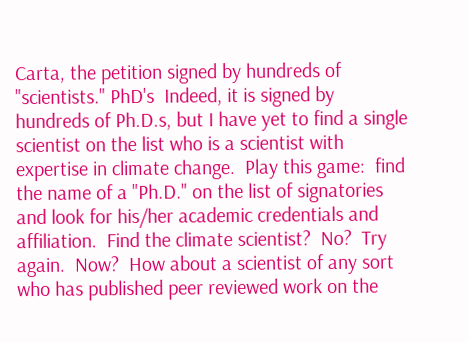Carta, the petition signed by hundreds of "scientists." PhD's  Indeed, it is signed by hundreds of Ph.D.s, but I have yet to find a single scientist on the list who is a scientist with expertise in climate change.  Play this game:  find the name of a "Ph.D." on the list of signatories and look for his/her academic credentials and affiliation.  Find the climate scientist?  No?  Try again.  Now?  How about a scientist of any sort who has published peer reviewed work on the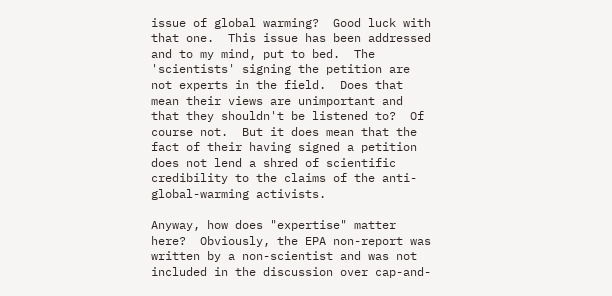issue of global warming?  Good luck with that one.  This issue has been addressed and to my mind, put to bed.  The 'scientists' signing the petition are not experts in the field.  Does that mean their views are unimportant and that they shouldn't be listened to?  Of course not.  But it does mean that the fact of their having signed a petition does not lend a shred of scientific credibility to the claims of the anti-global-warming activists.

Anyway, how does "expertise" matter here?  Obviously, the EPA non-report was written by a non-scientist and was not included in the discussion over cap-and-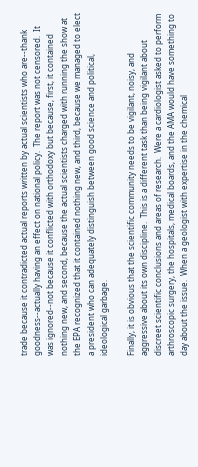trade because it contradicted actual reports written by actual scientists who are--thank goodness--actually having an effect on national policy.  The report was not censored.  It was ignored--not because it conflicted with orthodoxy but because, first, it contained nothing new, and second, because the actual scientists charged with running the show at the EPA recognized that it contained nothing new, and third, because we managed to elect a president who can adequately distinguish between good science and political, ideological garbage.

Finally, it is obvious that the scientific community needs to be vigilant, noisy, and aggressive about its own discipline.  This is a different task than being vigilant about discreet scientific conclusions and areas of research.  Were a cardiologist asked to perform arthroscopic surgery, the hospitals, medical boards, and the AMA would have something to day about the issue.  When a geologist with expertise in the chemical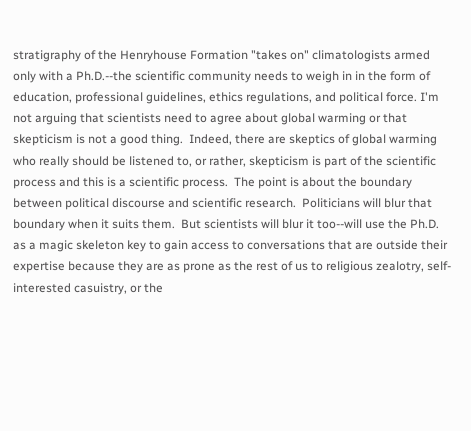stratigraphy of the Henryhouse Formation "takes on" climatologists armed only with a Ph.D.--the scientific community needs to weigh in in the form of education, professional guidelines, ethics regulations, and political force. I'm not arguing that scientists need to agree about global warming or that skepticism is not a good thing.  Indeed, there are skeptics of global warming who really should be listened to, or rather, skepticism is part of the scientific process and this is a scientific process.  The point is about the boundary between political discourse and scientific research.  Politicians will blur that boundary when it suits them.  But scientists will blur it too--will use the Ph.D. as a magic skeleton key to gain access to conversations that are outside their expertise because they are as prone as the rest of us to religious zealotry, self-interested casuistry, or the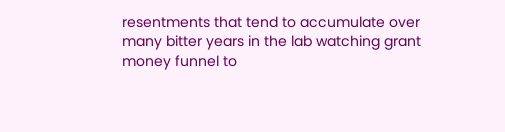resentments that tend to accumulate over many bitter years in the lab watching grant money funnel to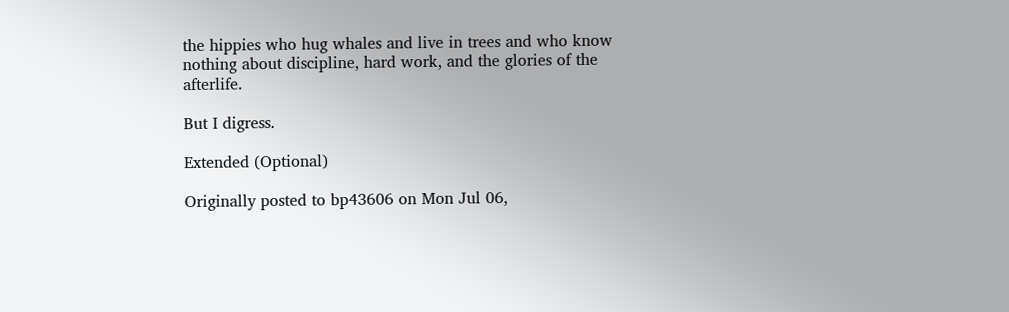the hippies who hug whales and live in trees and who know nothing about discipline, hard work, and the glories of the afterlife.

But I digress.

Extended (Optional)

Originally posted to bp43606 on Mon Jul 06,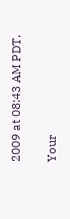2009 at 08:43 AM PDT.

Your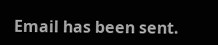Email has been sent.